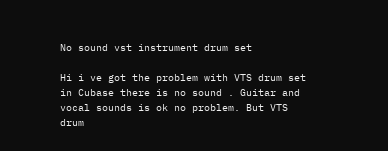No sound vst instrument drum set

Hi i ve got the problem with VTS drum set in Cubase there is no sound . Guitar and vocal sounds is ok no problem. But VTS drum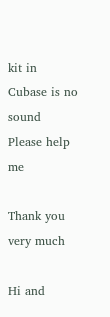kit in Cubase is no sound
Please help me

Thank you very much

Hi and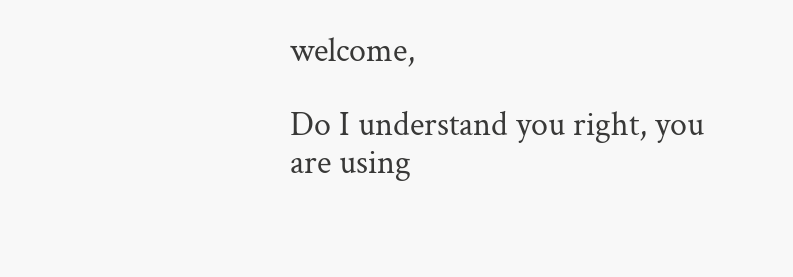welcome,

Do I understand you right, you are using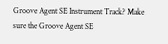Groove Agent SE Instrument Track? Make sure the Groove Agent SE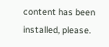content has been installed, please.